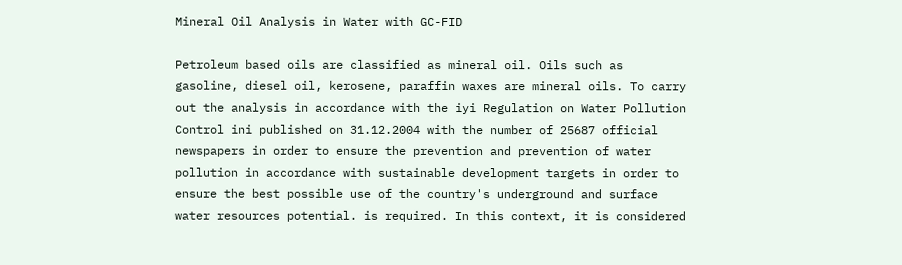Mineral Oil Analysis in Water with GC-FID

Petroleum based oils are classified as mineral oil. Oils such as gasoline, diesel oil, kerosene, paraffin waxes are mineral oils. To carry out the analysis in accordance with the iyi Regulation on Water Pollution Control ini published on 31.12.2004 with the number of 25687 official newspapers in order to ensure the prevention and prevention of water pollution in accordance with sustainable development targets in order to ensure the best possible use of the country's underground and surface water resources potential. is required. In this context, it is considered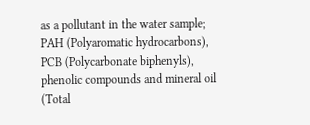as a pollutant in the water sample; PAH (Polyaromatic hydrocarbons), PCB (Polycarbonate biphenyls), phenolic compounds and mineral oil (Total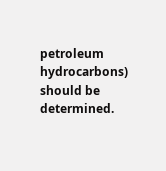petroleum hydrocarbons) should be determined.